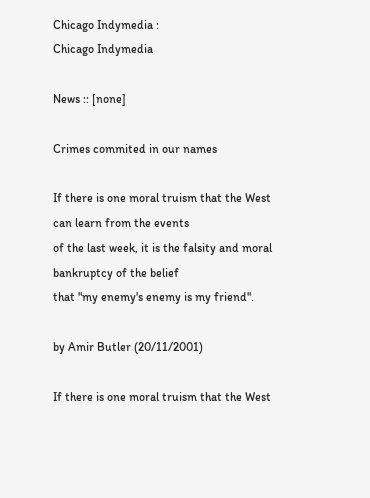Chicago Indymedia :
Chicago Indymedia

News :: [none]

Crimes commited in our names

If there is one moral truism that the West can learn from the events
of the last week, it is the falsity and moral bankruptcy of the belief
that "my enemy's enemy is my friend".

by Amir Butler (20/11/2001)

If there is one moral truism that the West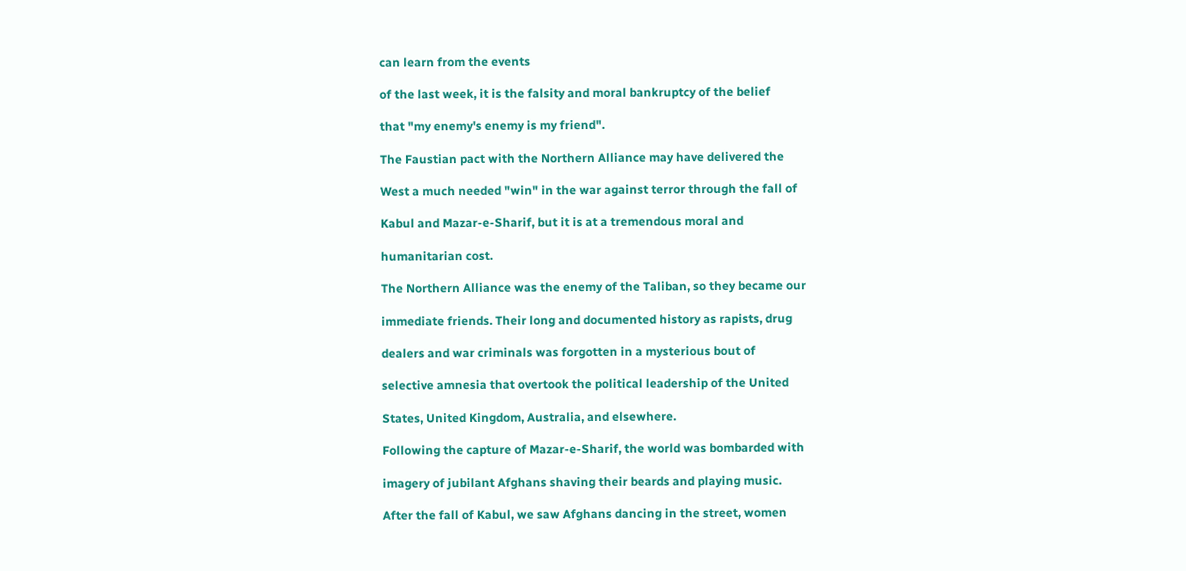can learn from the events

of the last week, it is the falsity and moral bankruptcy of the belief

that "my enemy's enemy is my friend".

The Faustian pact with the Northern Alliance may have delivered the

West a much needed "win" in the war against terror through the fall of

Kabul and Mazar-e-Sharif, but it is at a tremendous moral and

humanitarian cost.

The Northern Alliance was the enemy of the Taliban, so they became our

immediate friends. Their long and documented history as rapists, drug

dealers and war criminals was forgotten in a mysterious bout of

selective amnesia that overtook the political leadership of the United

States, United Kingdom, Australia, and elsewhere.

Following the capture of Mazar-e-Sharif, the world was bombarded with

imagery of jubilant Afghans shaving their beards and playing music.

After the fall of Kabul, we saw Afghans dancing in the street, women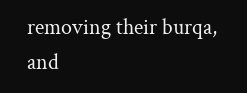removing their burqa, and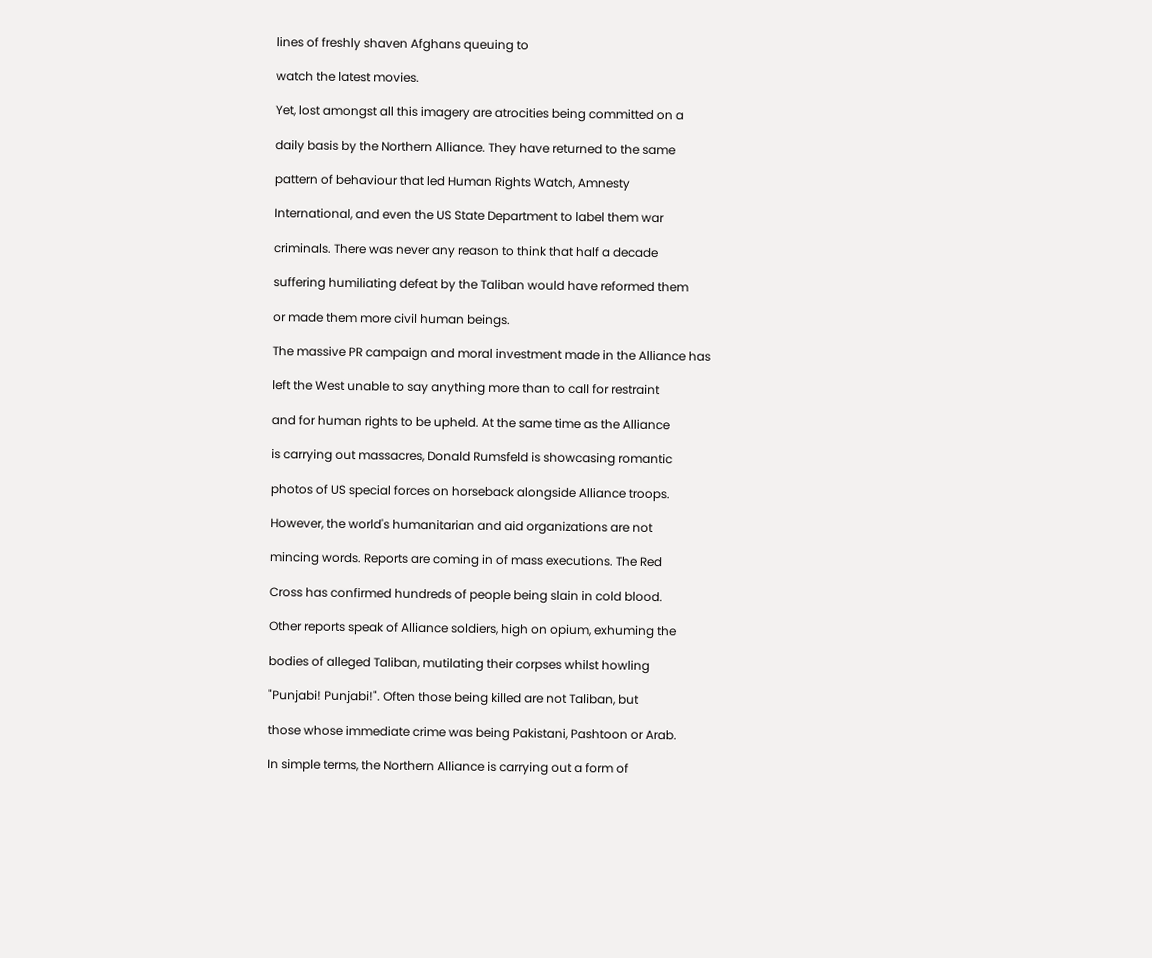lines of freshly shaven Afghans queuing to

watch the latest movies.

Yet, lost amongst all this imagery are atrocities being committed on a

daily basis by the Northern Alliance. They have returned to the same

pattern of behaviour that led Human Rights Watch, Amnesty

International, and even the US State Department to label them war

criminals. There was never any reason to think that half a decade

suffering humiliating defeat by the Taliban would have reformed them

or made them more civil human beings.

The massive PR campaign and moral investment made in the Alliance has

left the West unable to say anything more than to call for restraint

and for human rights to be upheld. At the same time as the Alliance

is carrying out massacres, Donald Rumsfeld is showcasing romantic

photos of US special forces on horseback alongside Alliance troops.

However, the world's humanitarian and aid organizations are not

mincing words. Reports are coming in of mass executions. The Red

Cross has confirmed hundreds of people being slain in cold blood.

Other reports speak of Alliance soldiers, high on opium, exhuming the

bodies of alleged Taliban, mutilating their corpses whilst howling

"Punjabi! Punjabi!". Often those being killed are not Taliban, but

those whose immediate crime was being Pakistani, Pashtoon or Arab.

In simple terms, the Northern Alliance is carrying out a form of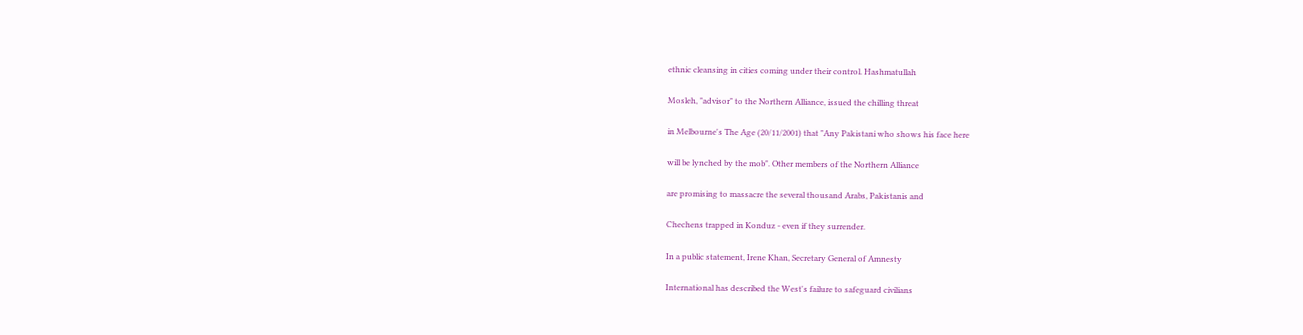ethnic cleansing in cities coming under their control. Hashmatullah

Mosleh, "advisor" to the Northern Alliance, issued the chilling threat

in Melbourne's The Age (20/11/2001) that "Any Pakistani who shows his face here

will be lynched by the mob". Other members of the Northern Alliance

are promising to massacre the several thousand Arabs, Pakistanis and

Chechens trapped in Konduz - even if they surrender.

In a public statement, Irene Khan, Secretary General of Amnesty

International has described the West's failure to safeguard civilians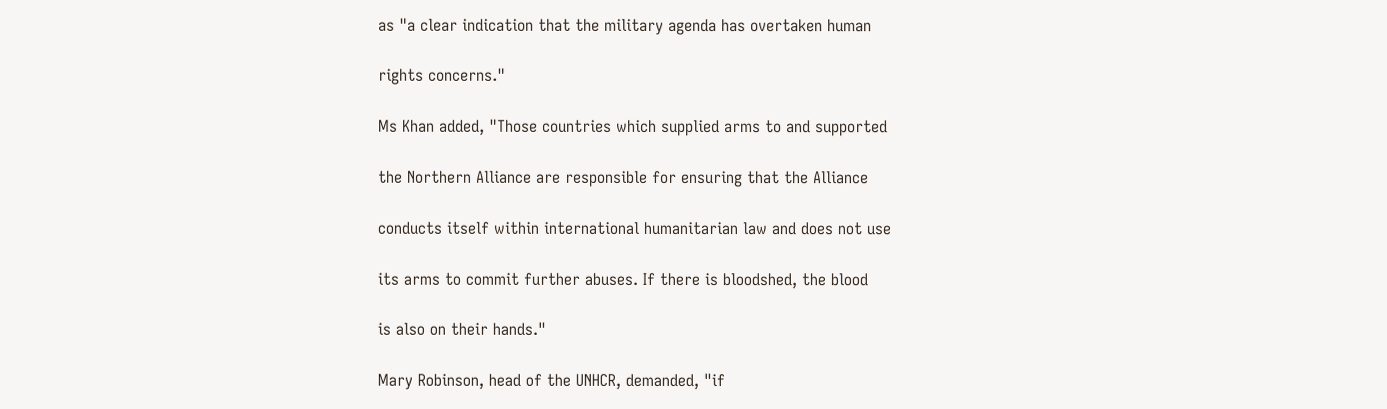as "a clear indication that the military agenda has overtaken human

rights concerns."

Ms Khan added, "Those countries which supplied arms to and supported

the Northern Alliance are responsible for ensuring that the Alliance

conducts itself within international humanitarian law and does not use

its arms to commit further abuses. If there is bloodshed, the blood

is also on their hands."

Mary Robinson, head of the UNHCR, demanded, "if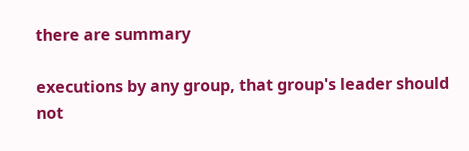there are summary

executions by any group, that group's leader should not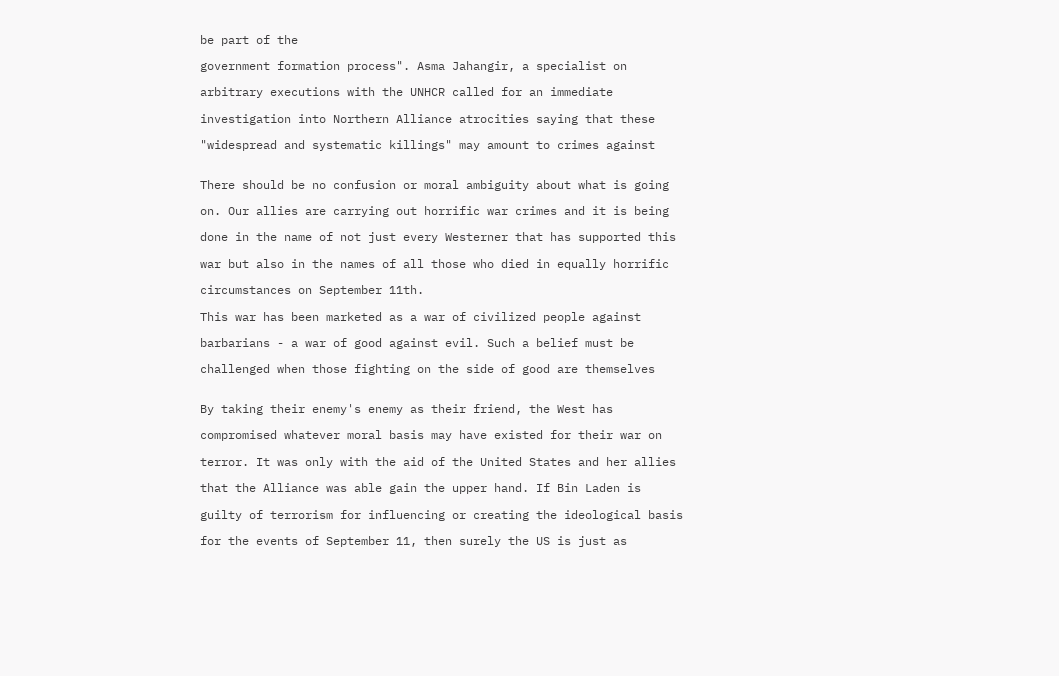be part of the

government formation process". Asma Jahangir, a specialist on

arbitrary executions with the UNHCR called for an immediate

investigation into Northern Alliance atrocities saying that these

"widespread and systematic killings" may amount to crimes against


There should be no confusion or moral ambiguity about what is going

on. Our allies are carrying out horrific war crimes and it is being

done in the name of not just every Westerner that has supported this

war but also in the names of all those who died in equally horrific

circumstances on September 11th.

This war has been marketed as a war of civilized people against

barbarians - a war of good against evil. Such a belief must be

challenged when those fighting on the side of good are themselves


By taking their enemy's enemy as their friend, the West has

compromised whatever moral basis may have existed for their war on

terror. It was only with the aid of the United States and her allies

that the Alliance was able gain the upper hand. If Bin Laden is

guilty of terrorism for influencing or creating the ideological basis

for the events of September 11, then surely the US is just as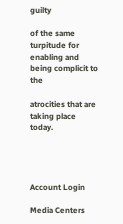guilty

of the same turpitude for enabling and being complicit to the

atrocities that are taking place today.




Account Login

Media Centers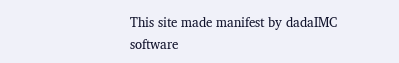This site made manifest by dadaIMC software